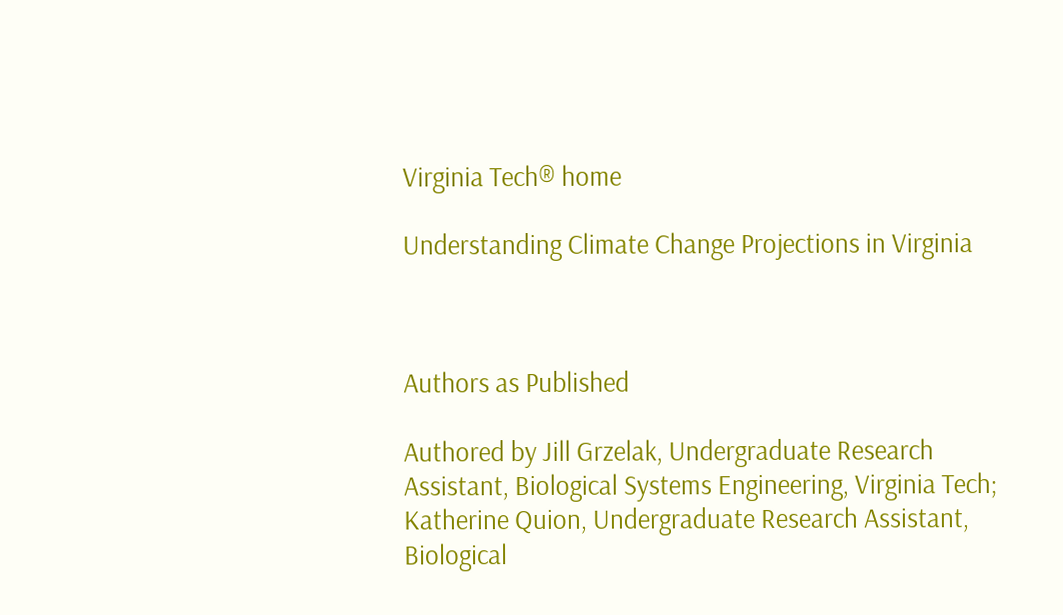Virginia Tech® home

Understanding Climate Change Projections in Virginia



Authors as Published

Authored by Jill Grzelak, Undergraduate Research Assistant, Biological Systems Engineering, Virginia Tech; Katherine Quion, Undergraduate Research Assistant, Biological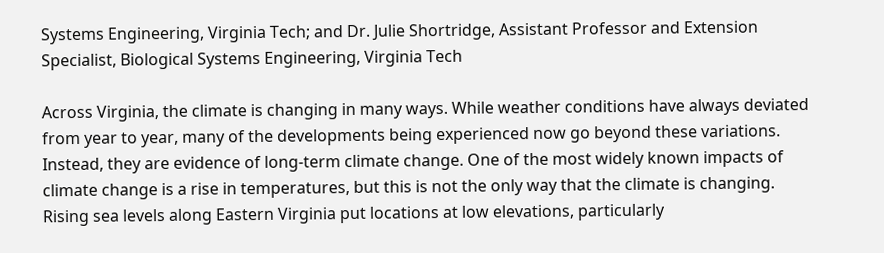Systems Engineering, Virginia Tech; and Dr. Julie Shortridge, Assistant Professor and Extension Specialist, Biological Systems Engineering, Virginia Tech

Across Virginia, the climate is changing in many ways. While weather conditions have always deviated from year to year, many of the developments being experienced now go beyond these variations. Instead, they are evidence of long-term climate change. One of the most widely known impacts of climate change is a rise in temperatures, but this is not the only way that the climate is changing. Rising sea levels along Eastern Virginia put locations at low elevations, particularly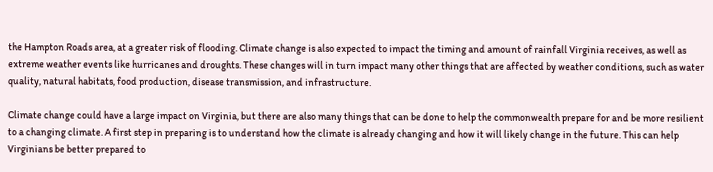the Hampton Roads area, at a greater risk of flooding. Climate change is also expected to impact the timing and amount of rainfall Virginia receives, as well as extreme weather events like hurricanes and droughts. These changes will in turn impact many other things that are affected by weather conditions, such as water quality, natural habitats, food production, disease transmission, and infrastructure.

Climate change could have a large impact on Virginia, but there are also many things that can be done to help the commonwealth prepare for and be more resilient to a changing climate. A first step in preparing is to understand how the climate is already changing and how it will likely change in the future. This can help Virginians be better prepared to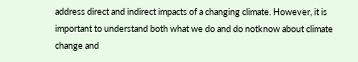address direct and indirect impacts of a changing climate. However, it is important to understand both what we do and do notknow about climate change and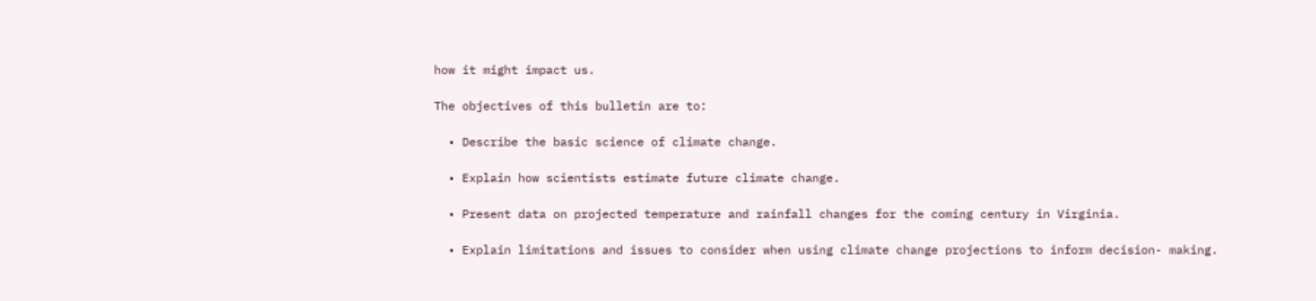how it might impact us.

The objectives of this bulletin are to:

  • Describe the basic science of climate change.

  • Explain how scientists estimate future climate change.

  • Present data on projected temperature and rainfall changes for the coming century in Virginia.

  • Explain limitations and issues to consider when using climate change projections to inform decision- making.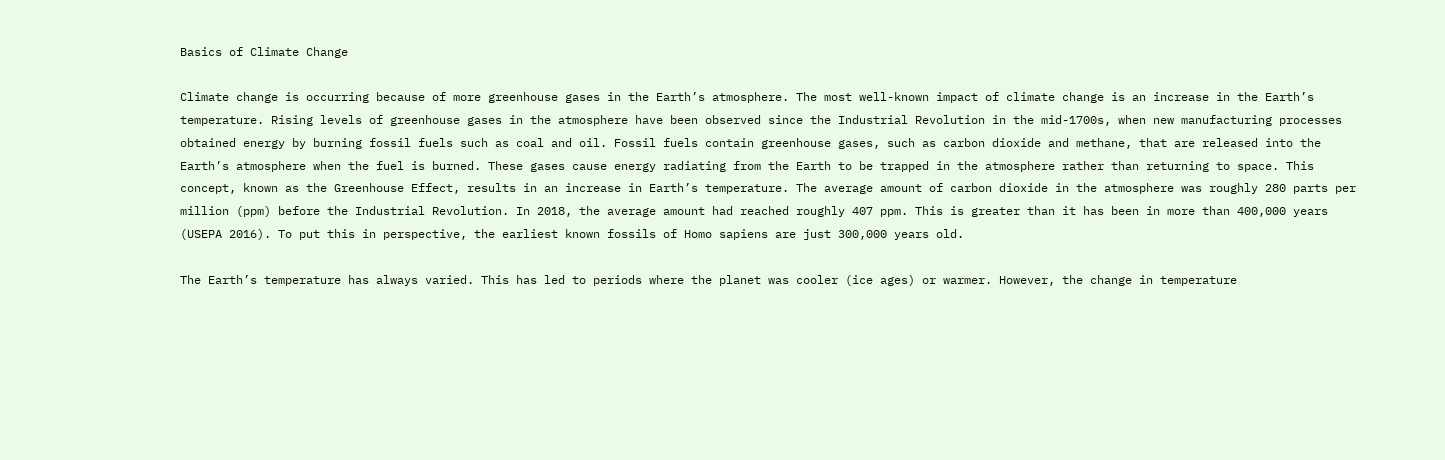Basics of Climate Change

Climate change is occurring because of more greenhouse gases in the Earth’s atmosphere. The most well-known impact of climate change is an increase in the Earth’s temperature. Rising levels of greenhouse gases in the atmosphere have been observed since the Industrial Revolution in the mid-1700s, when new manufacturing processes obtained energy by burning fossil fuels such as coal and oil. Fossil fuels contain greenhouse gases, such as carbon dioxide and methane, that are released into the Earth’s atmosphere when the fuel is burned. These gases cause energy radiating from the Earth to be trapped in the atmosphere rather than returning to space. This concept, known as the Greenhouse Effect, results in an increase in Earth’s temperature. The average amount of carbon dioxide in the atmosphere was roughly 280 parts per million (ppm) before the Industrial Revolution. In 2018, the average amount had reached roughly 407 ppm. This is greater than it has been in more than 400,000 years (USEPA 2016). To put this in perspective, the earliest known fossils of Homo sapiens are just 300,000 years old.

The Earth’s temperature has always varied. This has led to periods where the planet was cooler (ice ages) or warmer. However, the change in temperature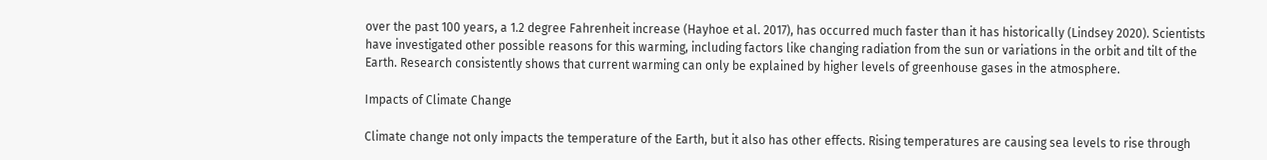over the past 100 years, a 1.2 degree Fahrenheit increase (Hayhoe et al. 2017), has occurred much faster than it has historically (Lindsey 2020). Scientists have investigated other possible reasons for this warming, including factors like changing radiation from the sun or variations in the orbit and tilt of the Earth. Research consistently shows that current warming can only be explained by higher levels of greenhouse gases in the atmosphere.

Impacts of Climate Change

Climate change not only impacts the temperature of the Earth, but it also has other effects. Rising temperatures are causing sea levels to rise through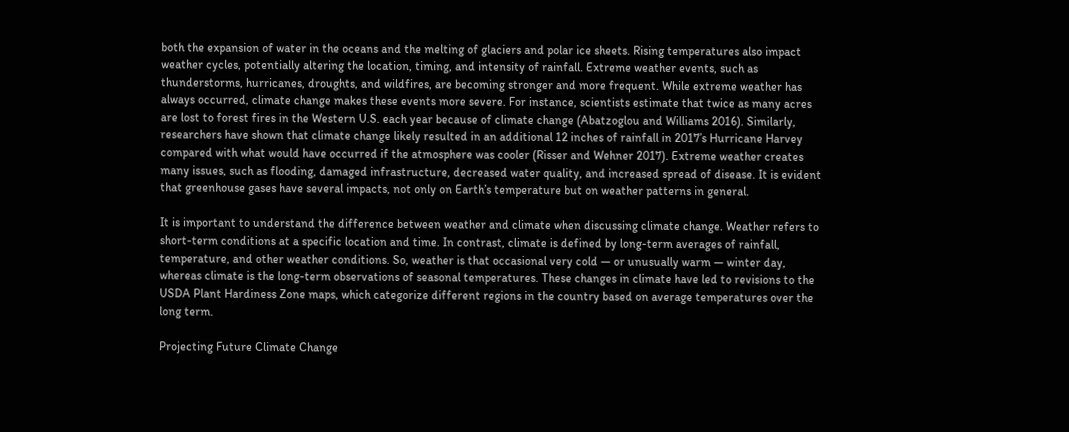both the expansion of water in the oceans and the melting of glaciers and polar ice sheets. Rising temperatures also impact weather cycles, potentially altering the location, timing, and intensity of rainfall. Extreme weather events, such as thunderstorms, hurricanes, droughts, and wildfires, are becoming stronger and more frequent. While extreme weather has always occurred, climate change makes these events more severe. For instance, scientists estimate that twice as many acres are lost to forest fires in the Western U.S. each year because of climate change (Abatzoglou and Williams 2016). Similarly, researchers have shown that climate change likely resulted in an additional 12 inches of rainfall in 2017’s Hurricane Harvey compared with what would have occurred if the atmosphere was cooler (Risser and Wehner 2017). Extreme weather creates many issues, such as flooding, damaged infrastructure, decreased water quality, and increased spread of disease. It is evident that greenhouse gases have several impacts, not only on Earth’s temperature but on weather patterns in general.

It is important to understand the difference between weather and climate when discussing climate change. Weather refers to short-term conditions at a specific location and time. In contrast, climate is defined by long-term averages of rainfall, temperature, and other weather conditions. So, weather is that occasional very cold — or unusually warm — winter day, whereas climate is the long-term observations of seasonal temperatures. These changes in climate have led to revisions to the USDA Plant Hardiness Zone maps, which categorize different regions in the country based on average temperatures over the long term.

Projecting Future Climate Change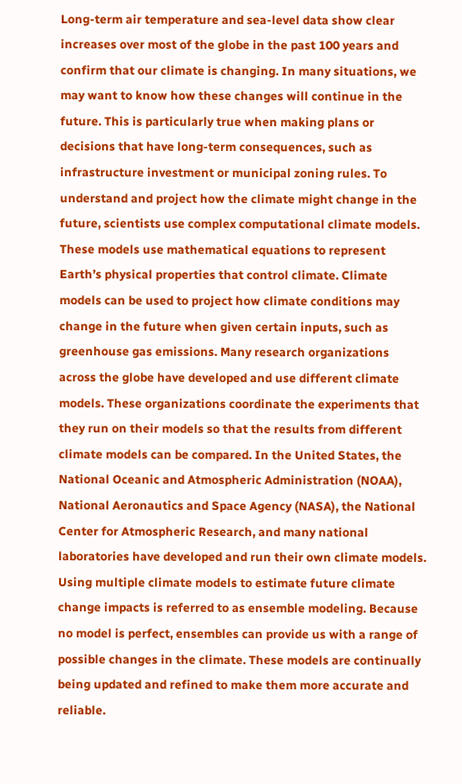Long-term air temperature and sea-level data show clear increases over most of the globe in the past 100 years and confirm that our climate is changing. In many situations, we may want to know how these changes will continue in the future. This is particularly true when making plans or decisions that have long-term consequences, such as infrastructure investment or municipal zoning rules. To understand and project how the climate might change in the future, scientists use complex computational climate models. These models use mathematical equations to represent Earth’s physical properties that control climate. Climate models can be used to project how climate conditions may change in the future when given certain inputs, such as greenhouse gas emissions. Many research organizations across the globe have developed and use different climate models. These organizations coordinate the experiments that they run on their models so that the results from different climate models can be compared. In the United States, the National Oceanic and Atmospheric Administration (NOAA), National Aeronautics and Space Agency (NASA), the National Center for Atmospheric Research, and many national laboratories have developed and run their own climate models. Using multiple climate models to estimate future climate change impacts is referred to as ensemble modeling. Because no model is perfect, ensembles can provide us with a range of possible changes in the climate. These models are continually being updated and refined to make them more accurate and reliable.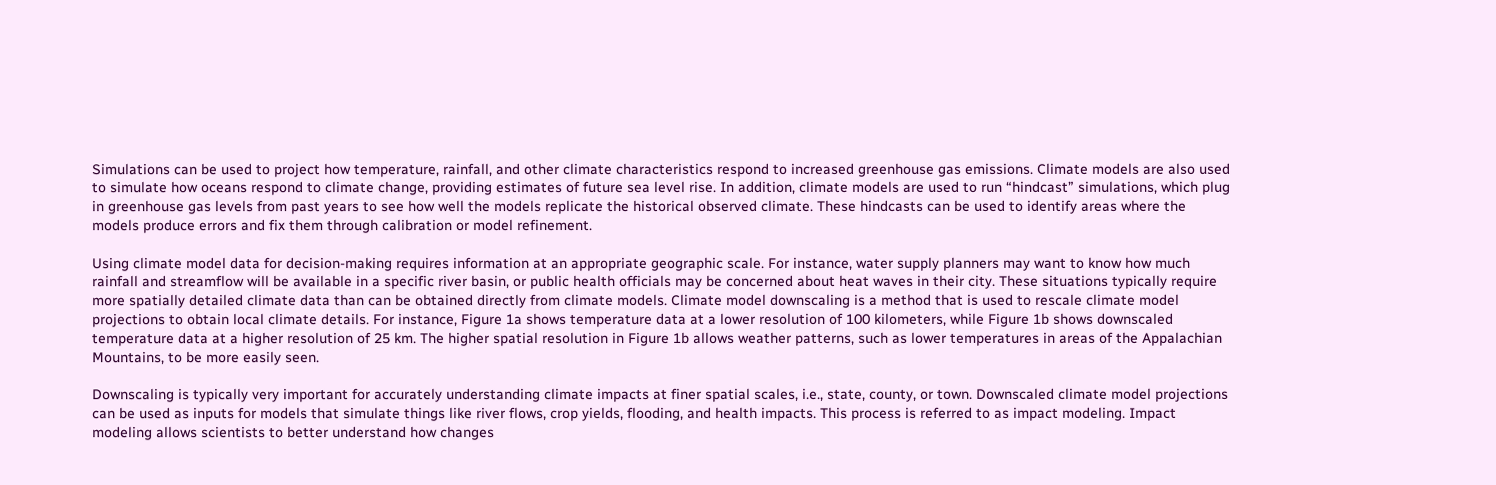Simulations can be used to project how temperature, rainfall, and other climate characteristics respond to increased greenhouse gas emissions. Climate models are also used to simulate how oceans respond to climate change, providing estimates of future sea level rise. In addition, climate models are used to run “hindcast” simulations, which plug in greenhouse gas levels from past years to see how well the models replicate the historical observed climate. These hindcasts can be used to identify areas where the models produce errors and fix them through calibration or model refinement.

Using climate model data for decision-making requires information at an appropriate geographic scale. For instance, water supply planners may want to know how much rainfall and streamflow will be available in a specific river basin, or public health officials may be concerned about heat waves in their city. These situations typically require more spatially detailed climate data than can be obtained directly from climate models. Climate model downscaling is a method that is used to rescale climate model projections to obtain local climate details. For instance, Figure 1a shows temperature data at a lower resolution of 100 kilometers, while Figure 1b shows downscaled temperature data at a higher resolution of 25 km. The higher spatial resolution in Figure 1b allows weather patterns, such as lower temperatures in areas of the Appalachian Mountains, to be more easily seen.

Downscaling is typically very important for accurately understanding climate impacts at finer spatial scales, i.e., state, county, or town. Downscaled climate model projections can be used as inputs for models that simulate things like river flows, crop yields, flooding, and health impacts. This process is referred to as impact modeling. Impact modeling allows scientists to better understand how changes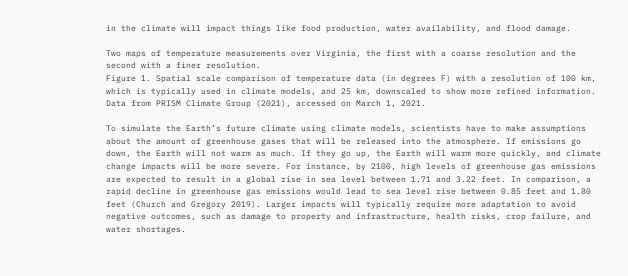in the climate will impact things like food production, water availability, and flood damage.

Two maps of temperature measurements over Virginia, the first with a coarse resolution and the second with a finer resolution.
Figure 1. Spatial scale comparison of temperature data (in degrees F) with a resolution of 100 km, which is typically used in climate models, and 25 km, downscaled to show more refined information. Data from PRISM Climate Group (2021), accessed on March 1, 2021.

To simulate the Earth’s future climate using climate models, scientists have to make assumptions about the amount of greenhouse gases that will be released into the atmosphere. If emissions go down, the Earth will not warm as much. If they go up, the Earth will warm more quickly, and climate change impacts will be more severe. For instance, by 2100, high levels of greenhouse gas emissions are expected to result in a global rise in sea level between 1.71 and 3.22 feet. In comparison, a rapid decline in greenhouse gas emissions would lead to sea level rise between 0.85 feet and 1.80 feet (Church and Gregory 2019). Larger impacts will typically require more adaptation to avoid negative outcomes, such as damage to property and infrastructure, health risks, crop failure, and water shortages.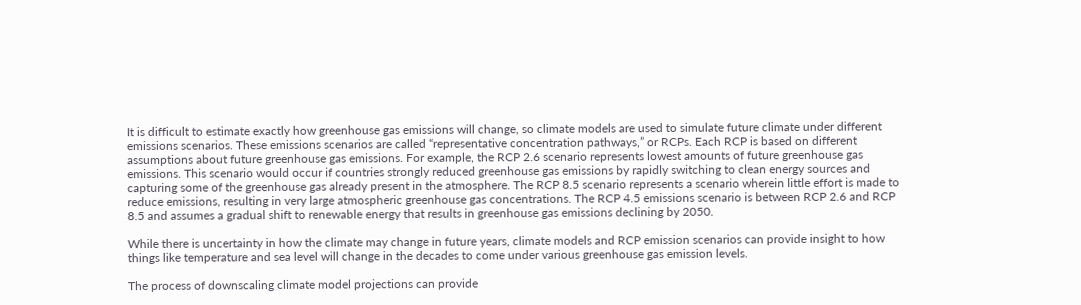It is difficult to estimate exactly how greenhouse gas emissions will change, so climate models are used to simulate future climate under different emissions scenarios. These emissions scenarios are called “representative concentration pathways,” or RCPs. Each RCP is based on different assumptions about future greenhouse gas emissions. For example, the RCP 2.6 scenario represents lowest amounts of future greenhouse gas emissions. This scenario would occur if countries strongly reduced greenhouse gas emissions by rapidly switching to clean energy sources and capturing some of the greenhouse gas already present in the atmosphere. The RCP 8.5 scenario represents a scenario wherein little effort is made to reduce emissions, resulting in very large atmospheric greenhouse gas concentrations. The RCP 4.5 emissions scenario is between RCP 2.6 and RCP 8.5 and assumes a gradual shift to renewable energy that results in greenhouse gas emissions declining by 2050.

While there is uncertainty in how the climate may change in future years, climate models and RCP emission scenarios can provide insight to how things like temperature and sea level will change in the decades to come under various greenhouse gas emission levels.

The process of downscaling climate model projections can provide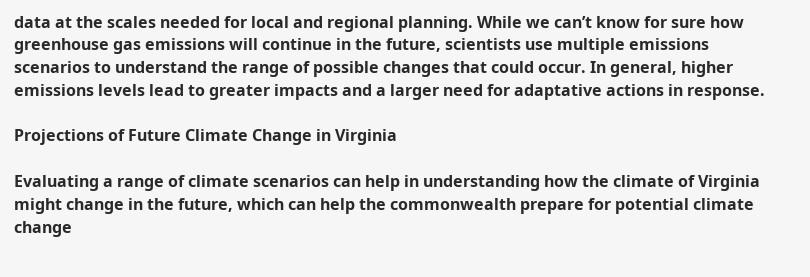data at the scales needed for local and regional planning. While we can’t know for sure how greenhouse gas emissions will continue in the future, scientists use multiple emissions scenarios to understand the range of possible changes that could occur. In general, higher emissions levels lead to greater impacts and a larger need for adaptative actions in response.

Projections of Future Climate Change in Virginia

Evaluating a range of climate scenarios can help in understanding how the climate of Virginia might change in the future, which can help the commonwealth prepare for potential climate change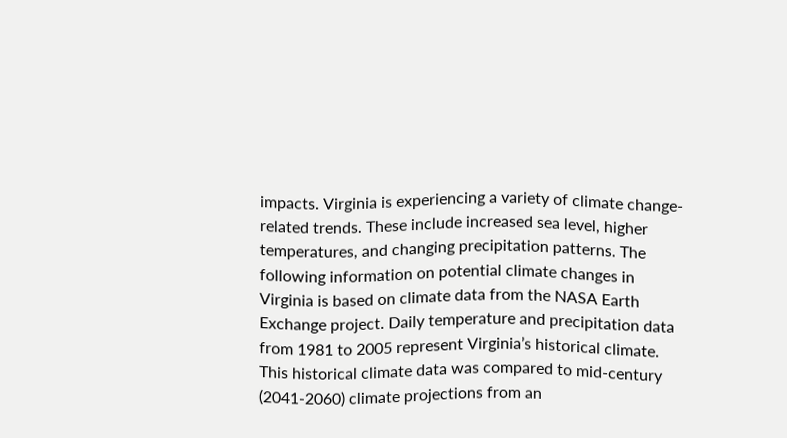impacts. Virginia is experiencing a variety of climate change-related trends. These include increased sea level, higher temperatures, and changing precipitation patterns. The following information on potential climate changes in Virginia is based on climate data from the NASA Earth Exchange project. Daily temperature and precipitation data from 1981 to 2005 represent Virginia’s historical climate. This historical climate data was compared to mid-century (2041-2060) climate projections from an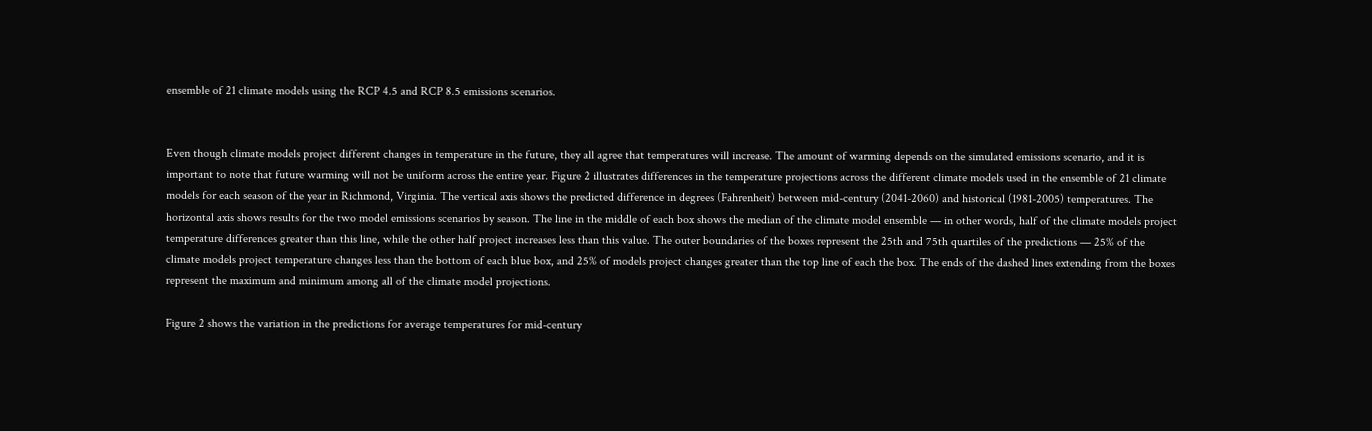ensemble of 21 climate models using the RCP 4.5 and RCP 8.5 emissions scenarios.


Even though climate models project different changes in temperature in the future, they all agree that temperatures will increase. The amount of warming depends on the simulated emissions scenario, and it is important to note that future warming will not be uniform across the entire year. Figure 2 illustrates differences in the temperature projections across the different climate models used in the ensemble of 21 climate models for each season of the year in Richmond, Virginia. The vertical axis shows the predicted difference in degrees (Fahrenheit) between mid-century (2041-2060) and historical (1981-2005) temperatures. The horizontal axis shows results for the two model emissions scenarios by season. The line in the middle of each box shows the median of the climate model ensemble — in other words, half of the climate models project temperature differences greater than this line, while the other half project increases less than this value. The outer boundaries of the boxes represent the 25th and 75th quartiles of the predictions — 25% of the climate models project temperature changes less than the bottom of each blue box, and 25% of models project changes greater than the top line of each the box. The ends of the dashed lines extending from the boxes represent the maximum and minimum among all of the climate model projections.

Figure 2 shows the variation in the predictions for average temperatures for mid-century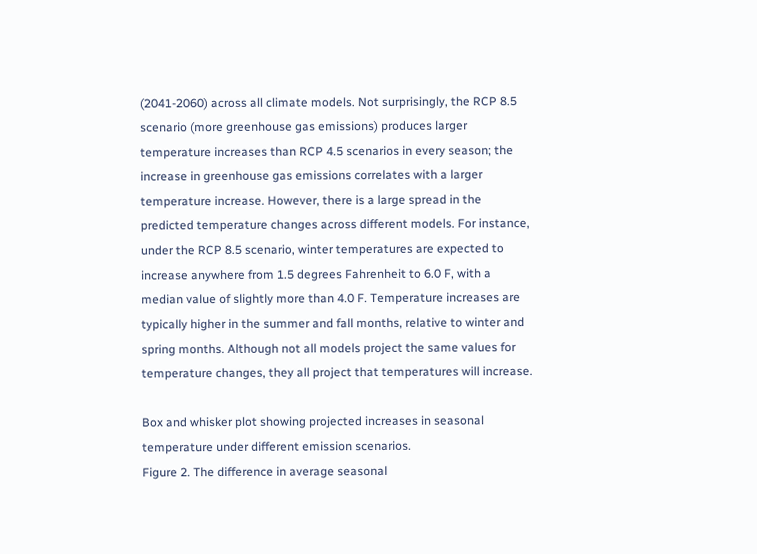(2041-2060) across all climate models. Not surprisingly, the RCP 8.5 scenario (more greenhouse gas emissions) produces larger temperature increases than RCP 4.5 scenarios in every season; the increase in greenhouse gas emissions correlates with a larger temperature increase. However, there is a large spread in the predicted temperature changes across different models. For instance, under the RCP 8.5 scenario, winter temperatures are expected to increase anywhere from 1.5 degrees Fahrenheit to 6.0 F, with a median value of slightly more than 4.0 F. Temperature increases are typically higher in the summer and fall months, relative to winter and spring months. Although not all models project the same values for temperature changes, they all project that temperatures will increase.

Box and whisker plot showing projected increases in seasonal temperature under different emission scenarios.
Figure 2. The difference in average seasonal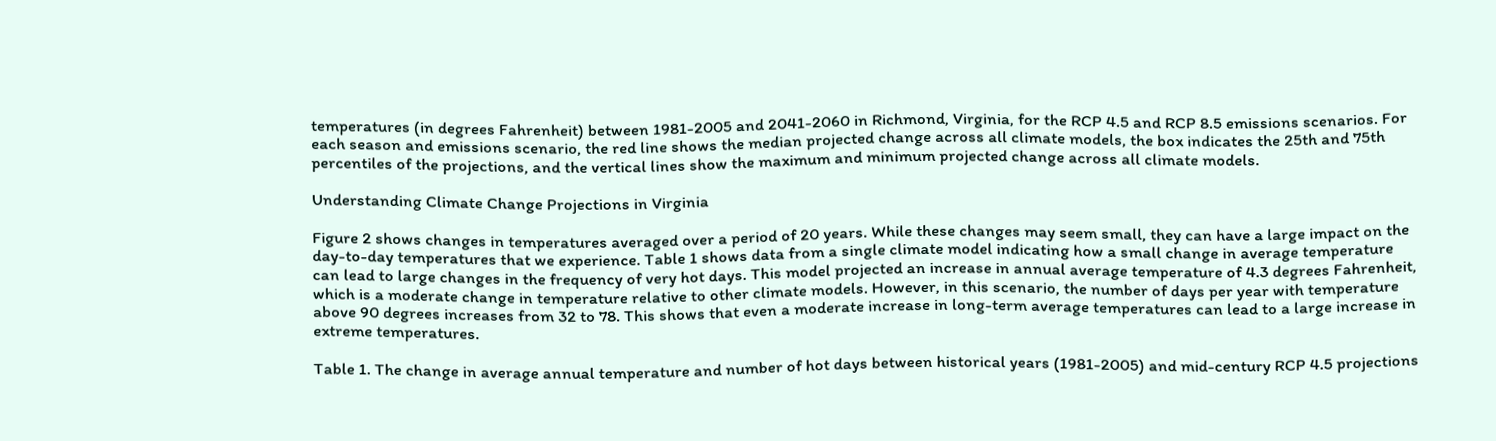temperatures (in degrees Fahrenheit) between 1981-2005 and 2041-2060 in Richmond, Virginia, for the RCP 4.5 and RCP 8.5 emissions scenarios. For each season and emissions scenario, the red line shows the median projected change across all climate models, the box indicates the 25th and 75th percentiles of the projections, and the vertical lines show the maximum and minimum projected change across all climate models.

Understanding Climate Change Projections in Virginia

Figure 2 shows changes in temperatures averaged over a period of 20 years. While these changes may seem small, they can have a large impact on the day-to-day temperatures that we experience. Table 1 shows data from a single climate model indicating how a small change in average temperature can lead to large changes in the frequency of very hot days. This model projected an increase in annual average temperature of 4.3 degrees Fahrenheit, which is a moderate change in temperature relative to other climate models. However, in this scenario, the number of days per year with temperature above 90 degrees increases from 32 to 78. This shows that even a moderate increase in long-term average temperatures can lead to a large increase in extreme temperatures.

Table 1. The change in average annual temperature and number of hot days between historical years (1981-2005) and mid-century RCP 4.5 projections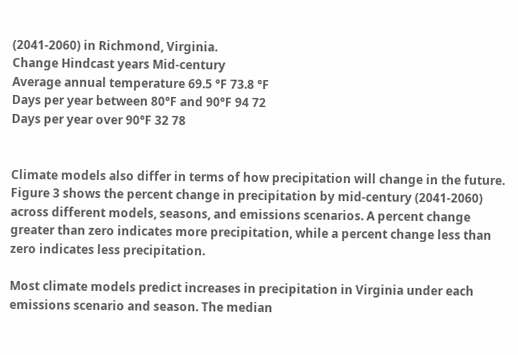(2041-2060) in Richmond, Virginia.
Change Hindcast years Mid-century
Average annual temperature 69.5 °F 73.8 °F
Days per year between 80°F and 90°F 94 72
Days per year over 90°F 32 78


Climate models also differ in terms of how precipitation will change in the future. Figure 3 shows the percent change in precipitation by mid-century (2041-2060) across different models, seasons, and emissions scenarios. A percent change greater than zero indicates more precipitation, while a percent change less than zero indicates less precipitation.

Most climate models predict increases in precipitation in Virginia under each emissions scenario and season. The median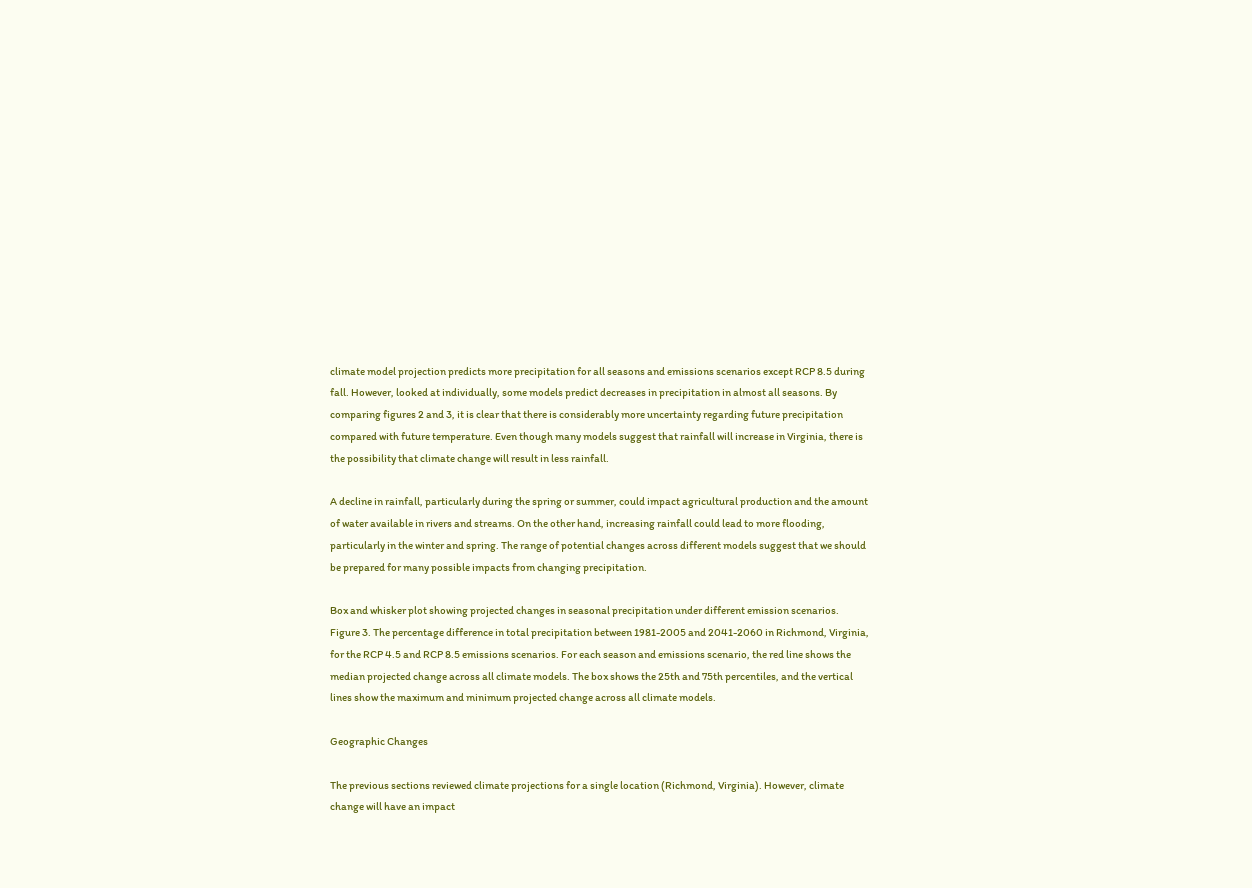climate model projection predicts more precipitation for all seasons and emissions scenarios except RCP 8.5 during fall. However, looked at individually, some models predict decreases in precipitation in almost all seasons. By comparing figures 2 and 3, it is clear that there is considerably more uncertainty regarding future precipitation compared with future temperature. Even though many models suggest that rainfall will increase in Virginia, there is the possibility that climate change will result in less rainfall.

A decline in rainfall, particularly during the spring or summer, could impact agricultural production and the amount of water available in rivers and streams. On the other hand, increasing rainfall could lead to more flooding, particularly in the winter and spring. The range of potential changes across different models suggest that we should be prepared for many possible impacts from changing precipitation.

Box and whisker plot showing projected changes in seasonal precipitation under different emission scenarios.
Figure 3. The percentage difference in total precipitation between 1981-2005 and 2041-2060 in Richmond, Virginia, for the RCP 4.5 and RCP 8.5 emissions scenarios. For each season and emissions scenario, the red line shows the median projected change across all climate models. The box shows the 25th and 75th percentiles, and the vertical lines show the maximum and minimum projected change across all climate models.

Geographic Changes

The previous sections reviewed climate projections for a single location (Richmond, Virginia). However, climate change will have an impact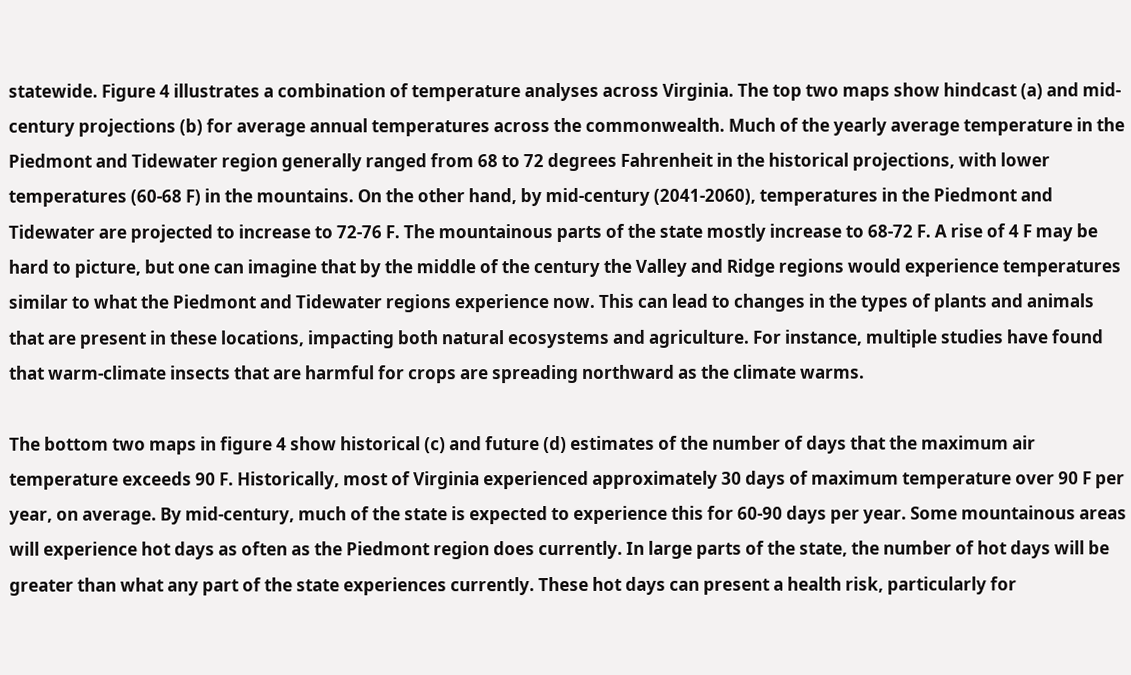statewide. Figure 4 illustrates a combination of temperature analyses across Virginia. The top two maps show hindcast (a) and mid- century projections (b) for average annual temperatures across the commonwealth. Much of the yearly average temperature in the Piedmont and Tidewater region generally ranged from 68 to 72 degrees Fahrenheit in the historical projections, with lower temperatures (60-68 F) in the mountains. On the other hand, by mid-century (2041-2060), temperatures in the Piedmont and Tidewater are projected to increase to 72-76 F. The mountainous parts of the state mostly increase to 68-72 F. A rise of 4 F may be hard to picture, but one can imagine that by the middle of the century the Valley and Ridge regions would experience temperatures similar to what the Piedmont and Tidewater regions experience now. This can lead to changes in the types of plants and animals that are present in these locations, impacting both natural ecosystems and agriculture. For instance, multiple studies have found that warm-climate insects that are harmful for crops are spreading northward as the climate warms.

The bottom two maps in figure 4 show historical (c) and future (d) estimates of the number of days that the maximum air temperature exceeds 90 F. Historically, most of Virginia experienced approximately 30 days of maximum temperature over 90 F per year, on average. By mid-century, much of the state is expected to experience this for 60-90 days per year. Some mountainous areas will experience hot days as often as the Piedmont region does currently. In large parts of the state, the number of hot days will be greater than what any part of the state experiences currently. These hot days can present a health risk, particularly for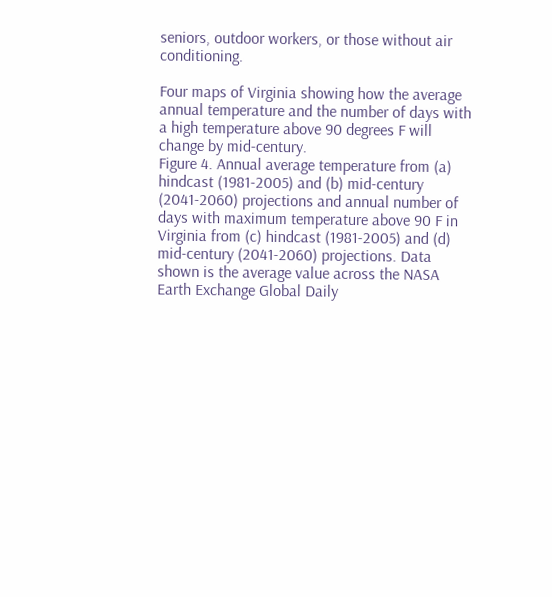seniors, outdoor workers, or those without air conditioning.

Four maps of Virginia showing how the average annual temperature and the number of days with a high temperature above 90 degrees F will change by mid-century.
Figure 4. Annual average temperature from (a) hindcast (1981-2005) and (b) mid-century (2041-2060) projections and annual number of days with maximum temperature above 90 F in Virginia from (c) hindcast (1981-2005) and (d) mid-century (2041-2060) projections. Data shown is the average value across the NASA Earth Exchange Global Daily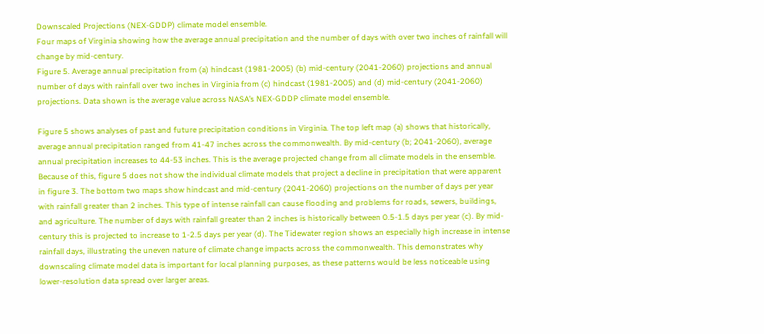Downscaled Projections (NEX-GDDP) climate model ensemble.
Four maps of Virginia showing how the average annual precipitation and the number of days with over two inches of rainfall will change by mid-century.
Figure 5. Average annual precipitation from (a) hindcast (1981-2005) (b) mid-century (2041-2060) projections and annual number of days with rainfall over two inches in Virginia from (c) hindcast (1981-2005) and (d) mid-century (2041-2060) projections. Data shown is the average value across NASA’s NEX-GDDP climate model ensemble.

Figure 5 shows analyses of past and future precipitation conditions in Virginia. The top left map (a) shows that historically, average annual precipitation ranged from 41-47 inches across the commonwealth. By mid-century (b; 2041-2060), average annual precipitation increases to 44-53 inches. This is the average projected change from all climate models in the ensemble. Because of this, figure 5 does not show the individual climate models that project a decline in precipitation that were apparent in figure 3. The bottom two maps show hindcast and mid-century (2041-2060) projections on the number of days per year with rainfall greater than 2 inches. This type of intense rainfall can cause flooding and problems for roads, sewers, buildings, and agriculture. The number of days with rainfall greater than 2 inches is historically between 0.5-1.5 days per year (c). By mid-century this is projected to increase to 1-2.5 days per year (d). The Tidewater region shows an especially high increase in intense rainfall days, illustrating the uneven nature of climate change impacts across the commonwealth. This demonstrates why downscaling climate model data is important for local planning purposes, as these patterns would be less noticeable using lower-resolution data spread over larger areas.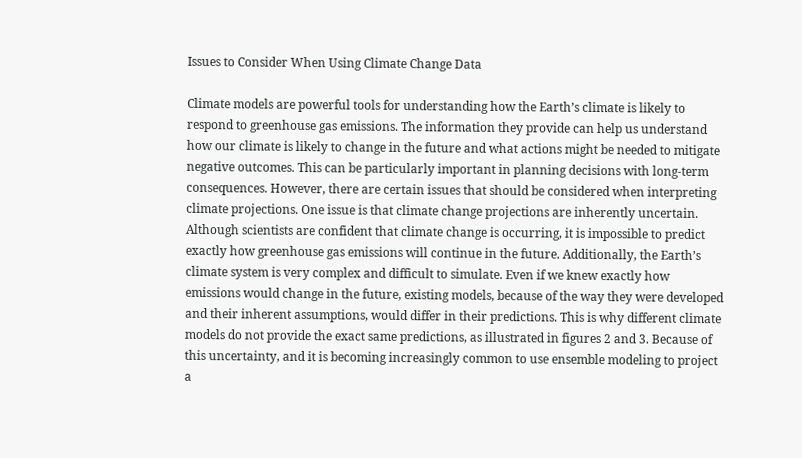Issues to Consider When Using Climate Change Data

Climate models are powerful tools for understanding how the Earth’s climate is likely to respond to greenhouse gas emissions. The information they provide can help us understand how our climate is likely to change in the future and what actions might be needed to mitigate negative outcomes. This can be particularly important in planning decisions with long-term consequences. However, there are certain issues that should be considered when interpreting climate projections. One issue is that climate change projections are inherently uncertain. Although scientists are confident that climate change is occurring, it is impossible to predict exactly how greenhouse gas emissions will continue in the future. Additionally, the Earth’s climate system is very complex and difficult to simulate. Even if we knew exactly how emissions would change in the future, existing models, because of the way they were developed and their inherent assumptions, would differ in their predictions. This is why different climate models do not provide the exact same predictions, as illustrated in figures 2 and 3. Because of this uncertainty, and it is becoming increasingly common to use ensemble modeling to project a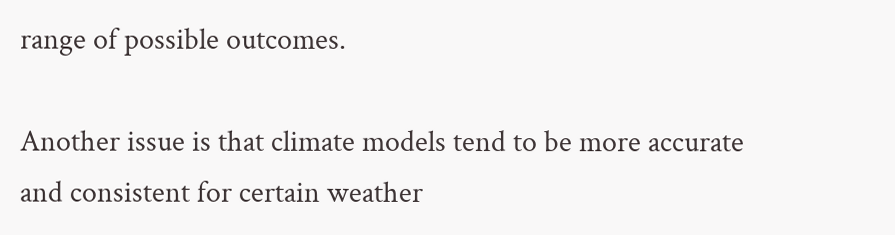range of possible outcomes.

Another issue is that climate models tend to be more accurate and consistent for certain weather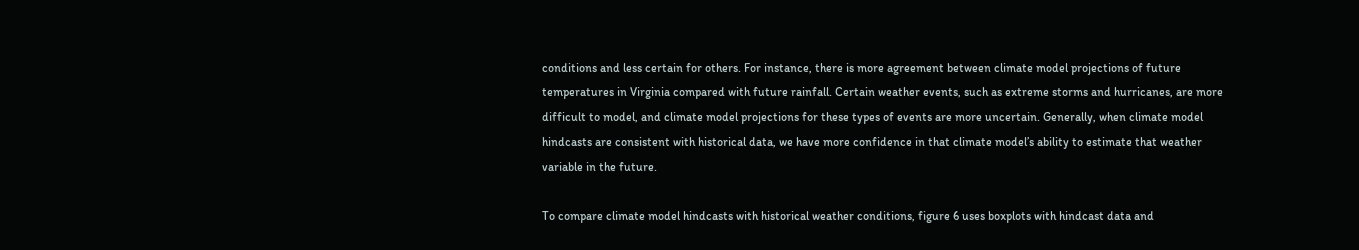conditions and less certain for others. For instance, there is more agreement between climate model projections of future temperatures in Virginia compared with future rainfall. Certain weather events, such as extreme storms and hurricanes, are more difficult to model, and climate model projections for these types of events are more uncertain. Generally, when climate model hindcasts are consistent with historical data, we have more confidence in that climate model’s ability to estimate that weather variable in the future.

To compare climate model hindcasts with historical weather conditions, figure 6 uses boxplots with hindcast data and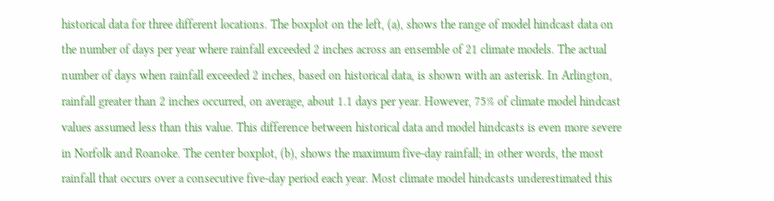historical data for three different locations. The boxplot on the left, (a), shows the range of model hindcast data on the number of days per year where rainfall exceeded 2 inches across an ensemble of 21 climate models. The actual number of days when rainfall exceeded 2 inches, based on historical data, is shown with an asterisk. In Arlington, rainfall greater than 2 inches occurred, on average, about 1.1 days per year. However, 75% of climate model hindcast values assumed less than this value. This difference between historical data and model hindcasts is even more severe in Norfolk and Roanoke. The center boxplot, (b), shows the maximum five-day rainfall; in other words, the most rainfall that occurs over a consecutive five-day period each year. Most climate model hindcasts underestimated this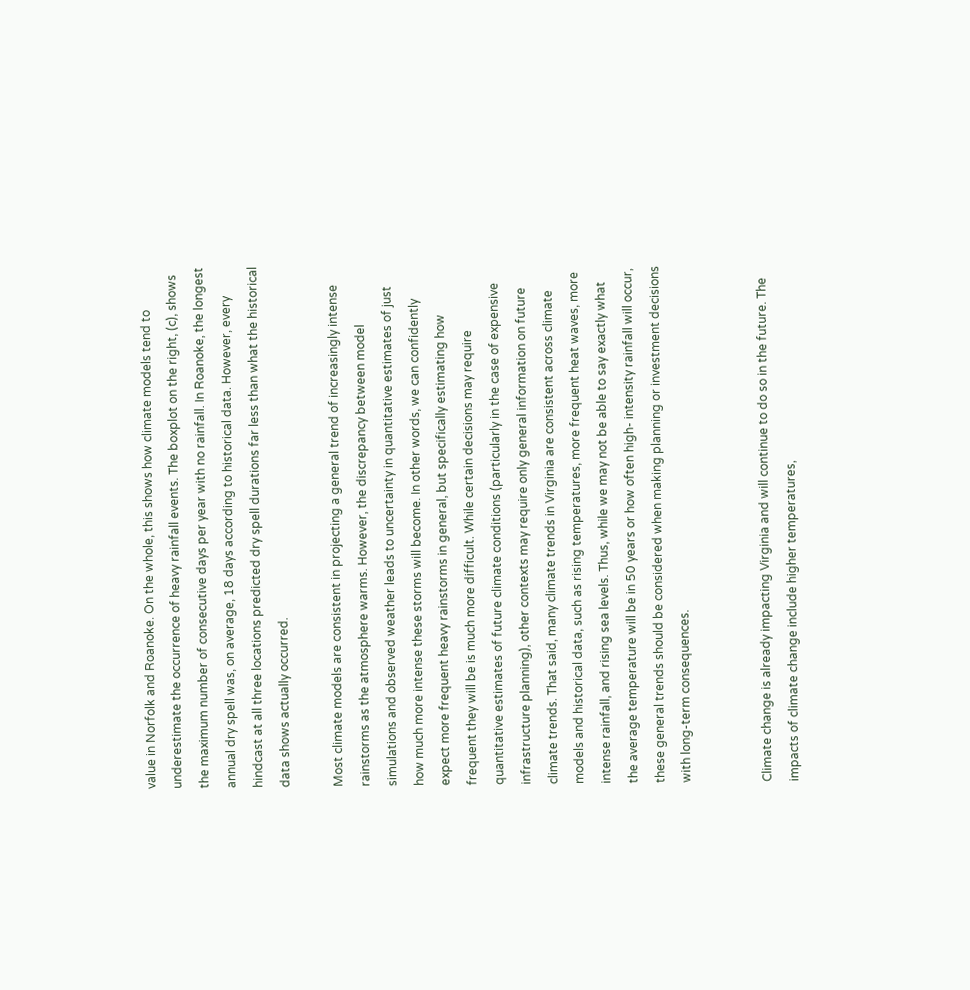value in Norfolk and Roanoke. On the whole, this shows how climate models tend to underestimate the occurrence of heavy rainfall events. The boxplot on the right, (c), shows the maximum number of consecutive days per year with no rainfall. In Roanoke, the longest annual dry spell was, on average, 18 days according to historical data. However, every hindcast at all three locations predicted dry spell durations far less than what the historical data shows actually occurred.

Most climate models are consistent in projecting a general trend of increasingly intense rainstorms as the atmosphere warms. However, the discrepancy between model simulations and observed weather leads to uncertainty in quantitative estimates of just how much more intense these storms will become. In other words, we can confidently expect more frequent heavy rainstorms in general, but specifically estimating how frequent they will be is much more difficult. While certain decisions may require quantitative estimates of future climate conditions (particularly in the case of expensive infrastructure planning), other contexts may require only general information on future climate trends. That said, many climate trends in Virginia are consistent across climate models and historical data, such as rising temperatures, more frequent heat waves, more intense rainfall, and rising sea levels. Thus, while we may not be able to say exactly what the average temperature will be in 50 years or how often high- intensity rainfall will occur, these general trends should be considered when making planning or investment decisions with long-term consequences.


Climate change is already impacting Virginia and will continue to do so in the future. The impacts of climate change include higher temperatures,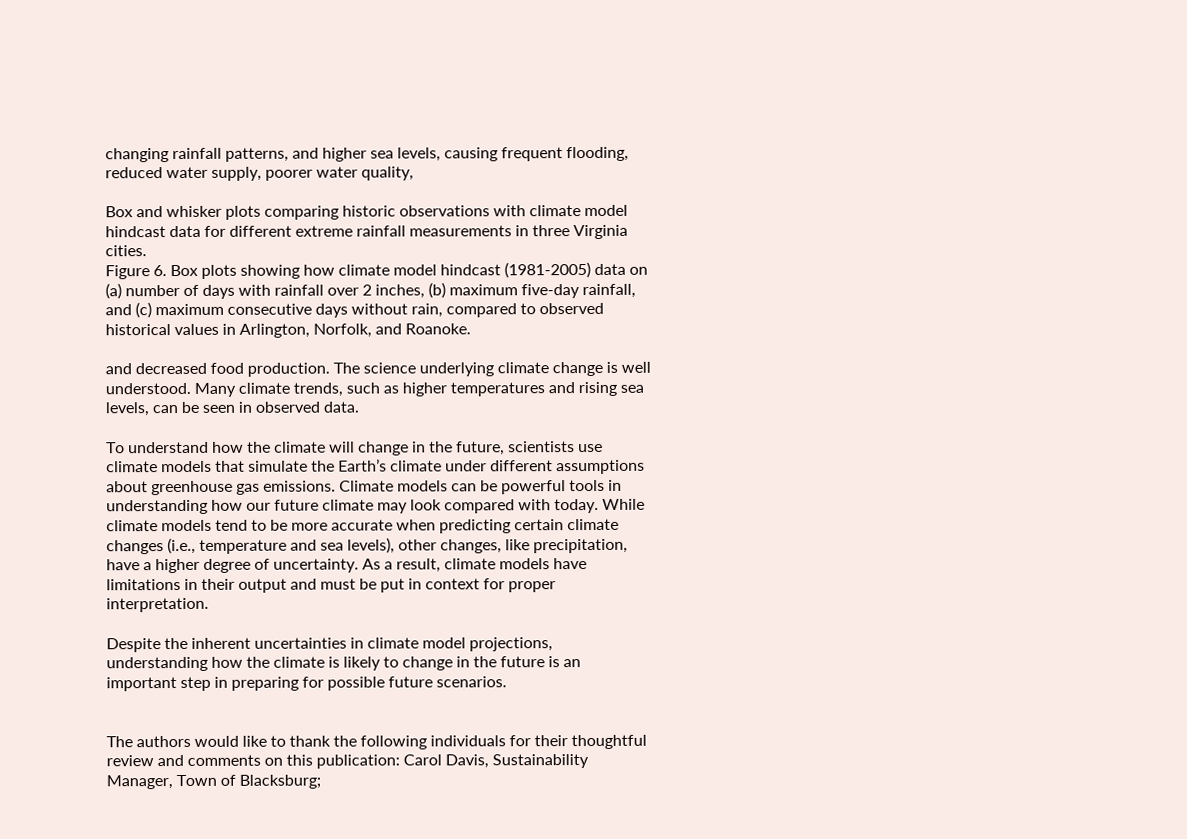changing rainfall patterns, and higher sea levels, causing frequent flooding, reduced water supply, poorer water quality,

Box and whisker plots comparing historic observations with climate model hindcast data for different extreme rainfall measurements in three Virginia cities.
Figure 6. Box plots showing how climate model hindcast (1981-2005) data on (a) number of days with rainfall over 2 inches, (b) maximum five-day rainfall, and (c) maximum consecutive days without rain, compared to observed historical values in Arlington, Norfolk, and Roanoke.

and decreased food production. The science underlying climate change is well understood. Many climate trends, such as higher temperatures and rising sea levels, can be seen in observed data.

To understand how the climate will change in the future, scientists use climate models that simulate the Earth’s climate under different assumptions about greenhouse gas emissions. Climate models can be powerful tools in understanding how our future climate may look compared with today. While climate models tend to be more accurate when predicting certain climate changes (i.e., temperature and sea levels), other changes, like precipitation, have a higher degree of uncertainty. As a result, climate models have limitations in their output and must be put in context for proper interpretation.

Despite the inherent uncertainties in climate model projections, understanding how the climate is likely to change in the future is an important step in preparing for possible future scenarios.


The authors would like to thank the following individuals for their thoughtful review and comments on this publication: Carol Davis, Sustainability Manager, Town of Blacksburg;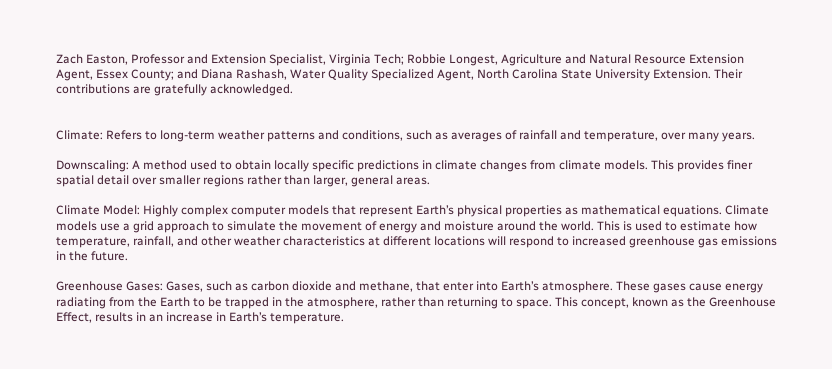Zach Easton, Professor and Extension Specialist, Virginia Tech; Robbie Longest, Agriculture and Natural Resource Extension Agent, Essex County; and Diana Rashash, Water Quality Specialized Agent, North Carolina State University Extension. Their contributions are gratefully acknowledged.


Climate: Refers to long-term weather patterns and conditions, such as averages of rainfall and temperature, over many years.

Downscaling: A method used to obtain locally specific predictions in climate changes from climate models. This provides finer spatial detail over smaller regions rather than larger, general areas.

Climate Model: Highly complex computer models that represent Earth’s physical properties as mathematical equations. Climate models use a grid approach to simulate the movement of energy and moisture around the world. This is used to estimate how temperature, rainfall, and other weather characteristics at different locations will respond to increased greenhouse gas emissions in the future.

Greenhouse Gases: Gases, such as carbon dioxide and methane, that enter into Earth’s atmosphere. These gases cause energy radiating from the Earth to be trapped in the atmosphere, rather than returning to space. This concept, known as the Greenhouse Effect, results in an increase in Earth’s temperature.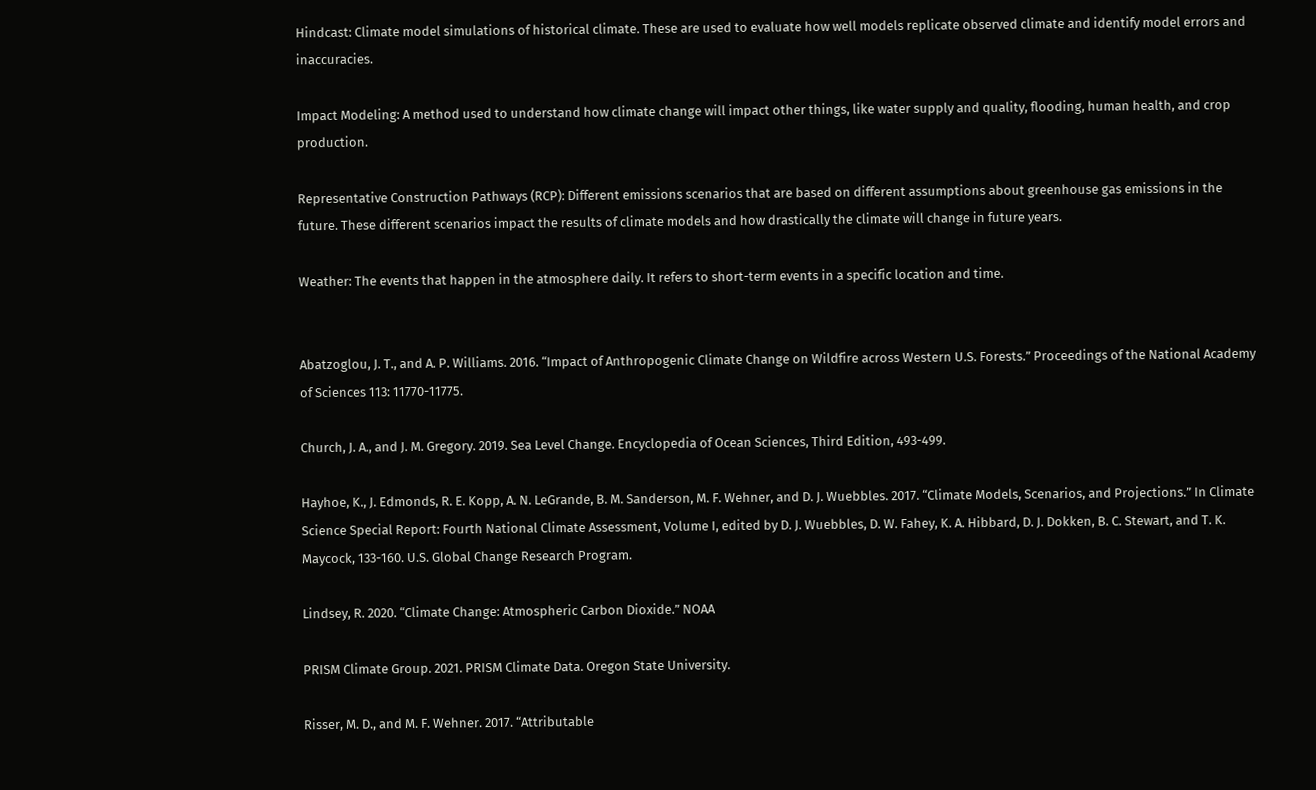Hindcast: Climate model simulations of historical climate. These are used to evaluate how well models replicate observed climate and identify model errors and inaccuracies.

Impact Modeling: A method used to understand how climate change will impact other things, like water supply and quality, flooding, human health, and crop production.

Representative Construction Pathways (RCP): Different emissions scenarios that are based on different assumptions about greenhouse gas emissions in the future. These different scenarios impact the results of climate models and how drastically the climate will change in future years.

Weather: The events that happen in the atmosphere daily. It refers to short-term events in a specific location and time.


Abatzoglou, J. T., and A. P. Williams. 2016. “Impact of Anthropogenic Climate Change on Wildfire across Western U.S. Forests.” Proceedings of the National Academy of Sciences 113: 11770-11775.

Church, J. A., and J. M. Gregory. 2019. Sea Level Change. Encyclopedia of Ocean Sciences, Third Edition, 493-499.

Hayhoe, K., J. Edmonds, R. E. Kopp, A. N. LeGrande, B. M. Sanderson, M. F. Wehner, and D. J. Wuebbles. 2017. “Climate Models, Scenarios, and Projections.” In Climate Science Special Report: Fourth National Climate Assessment, Volume I, edited by D. J. Wuebbles, D. W. Fahey, K. A. Hibbard, D. J. Dokken, B. C. Stewart, and T. K. Maycock, 133-160. U.S. Global Change Research Program.

Lindsey, R. 2020. “Climate Change: Atmospheric Carbon Dioxide.” NOAA

PRISM Climate Group. 2021. PRISM Climate Data. Oregon State University.

Risser, M. D., and M. F. Wehner. 2017. “Attributable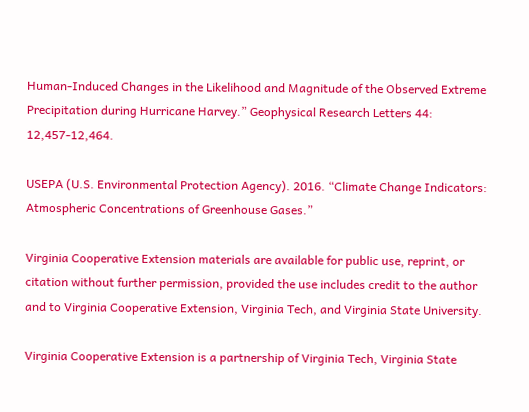Human-Induced Changes in the Likelihood and Magnitude of the Observed Extreme Precipitation during Hurricane Harvey.” Geophysical Research Letters 44: 12,457-12,464.

USEPA (U.S. Environmental Protection Agency). 2016. “Climate Change Indicators: Atmospheric Concentrations of Greenhouse Gases.”

Virginia Cooperative Extension materials are available for public use, reprint, or citation without further permission, provided the use includes credit to the author and to Virginia Cooperative Extension, Virginia Tech, and Virginia State University.

Virginia Cooperative Extension is a partnership of Virginia Tech, Virginia State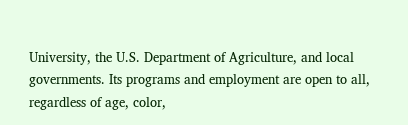University, the U.S. Department of Agriculture, and local governments. Its programs and employment are open to all, regardless of age, color,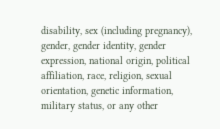disability, sex (including pregnancy), gender, gender identity, gender expression, national origin, political affiliation, race, religion, sexual orientation, genetic information, military status, or any other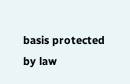basis protected by law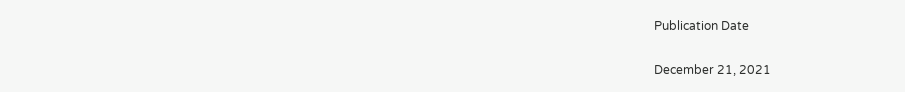Publication Date

December 21, 2021